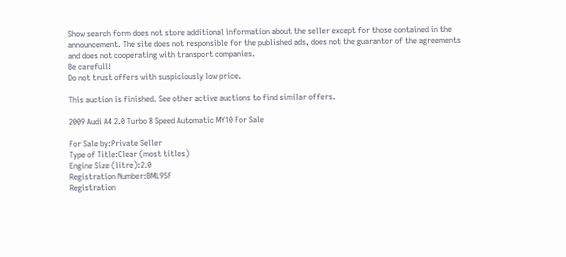Show search form does not store additional information about the seller except for those contained in the announcement. The site does not responsible for the published ads, does not the guarantor of the agreements and does not cooperating with transport companies.
Be carefull!
Do not trust offers with suspiciously low price.

This auction is finished. See other active auctions to find similar offers.

2009 Audi A4 2.0 Turbo 8 Speed Automatic MY10 For Sale

For Sale by:Private Seller
Type of Title:Clear (most titles)
Engine Size (litre):2.0
Registration Number:BML95F
Registration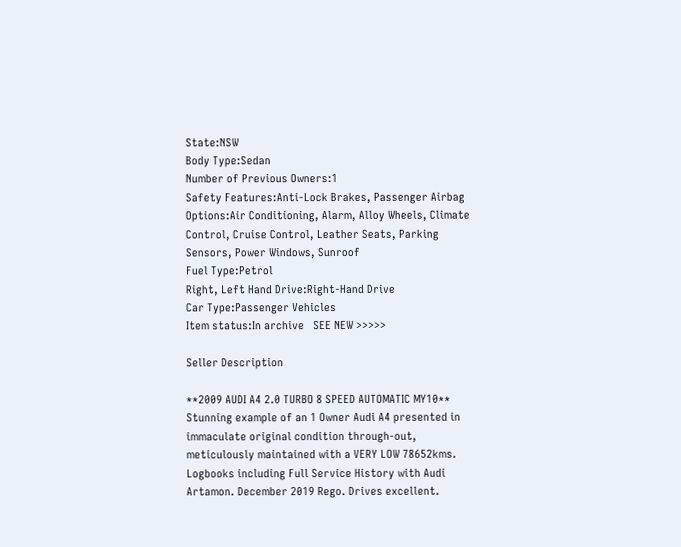State:NSW
Body Type:Sedan
Number of Previous Owners:1
Safety Features:Anti-Lock Brakes, Passenger Airbag
Options:Air Conditioning, Alarm, Alloy Wheels, Climate Control, Cruise Control, Leather Seats, Parking Sensors, Power Windows, Sunroof
Fuel Type:Petrol
Right, Left Hand Drive:Right-Hand Drive
Car Type:Passenger Vehicles
Item status:In archive   SEE NEW >>>>>

Seller Description

**2009 AUDI A4 2.0 TURBO 8 SPEED AUTOMATIC MY10** Stunning example of an 1 Owner Audi A4 presented in immaculate original condition through-out, meticulously maintained with a VERY LOW 78652kms. Logbooks including Full Service History with Audi Artamon. December 2019 Rego. Drives excellent.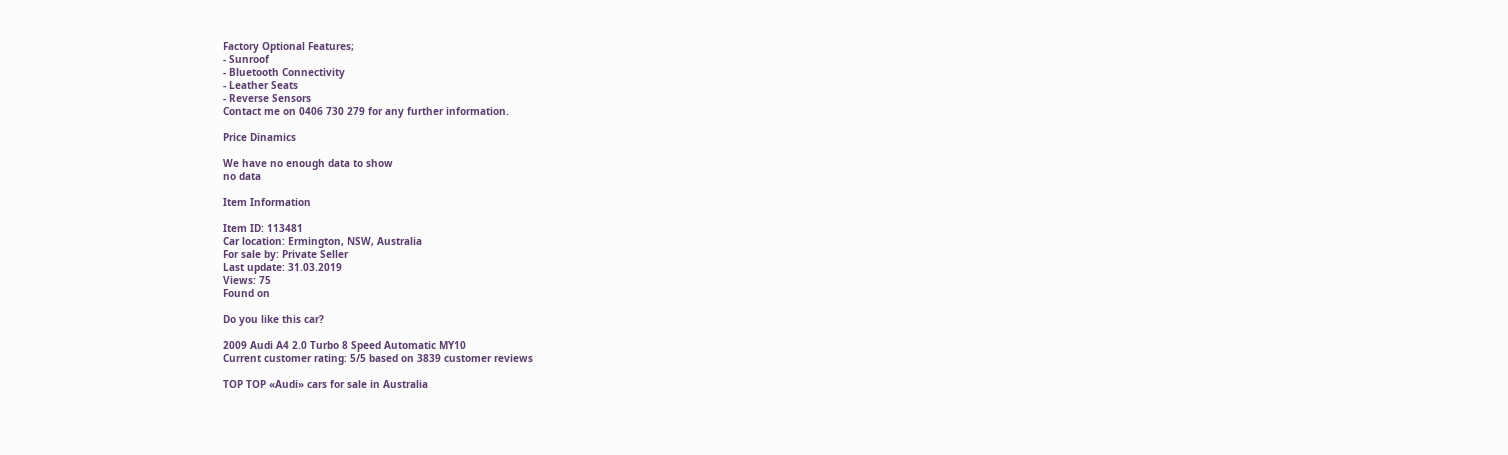Factory Optional Features;
- Sunroof
- Bluetooth Connectivity
- Leather Seats
- Reverse Sensors
Contact me on 0406 730 279 for any further information.

Price Dinamics

We have no enough data to show
no data

Item Information

Item ID: 113481
Car location: Ermington, NSW, Australia
For sale by: Private Seller
Last update: 31.03.2019
Views: 75
Found on

Do you like this car?

2009 Audi A4 2.0 Turbo 8 Speed Automatic MY10
Current customer rating: 5/5 based on 3839 customer reviews

TOP TOP «Audi» cars for sale in Australia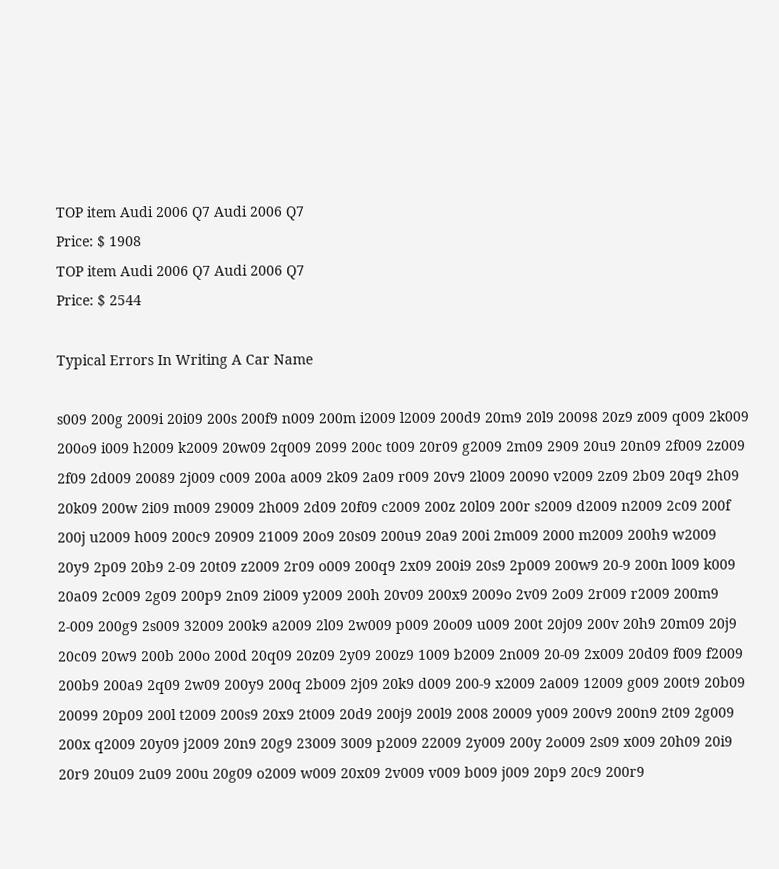TOP item Audi 2006 Q7 Audi 2006 Q7
Price: $ 1908
TOP item Audi 2006 Q7 Audi 2006 Q7
Price: $ 2544

Typical Errors In Writing A Car Name

s009 200g 2009i 20i09 200s 200f9 n009 200m i2009 l2009 200d9 20m9 20l9 20098 20z9 z009 q009 2k009 200o9 i009 h2009 k2009 20w09 2q009 2099 200c t009 20r09 g2009 2m09 2909 20u9 20n09 2f009 2z009 2f09 2d009 20089 2j009 c009 200a a009 2k09 2a09 r009 20v9 2l009 20090 v2009 2z09 2b09 20q9 2h09 20k09 200w 2i09 m009 29009 2h009 2d09 20f09 c2009 200z 20l09 200r s2009 d2009 n2009 2c09 200f 200j u2009 h009 200c9 20909 21009 20o9 20s09 200u9 20a9 200i 2m009 2000 m2009 200h9 w2009 20y9 2p09 20b9 2-09 20t09 z2009 2r09 o009 200q9 2x09 200i9 20s9 2p009 200w9 20-9 200n l009 k009 20a09 2c009 2g09 200p9 2n09 2i009 y2009 200h 20v09 200x9 2009o 2v09 2o09 2r009 r2009 200m9 2-009 200g9 2s009 32009 200k9 a2009 2l09 2w009 p009 20o09 u009 200t 20j09 200v 20h9 20m09 20j9 20c09 20w9 200b 200o 200d 20q09 20z09 2y09 200z9 1009 b2009 2n009 20-09 2x009 20d09 f009 f2009 200b9 200a9 2q09 2w09 200y9 200q 2b009 2j09 20k9 d009 200-9 x2009 2a009 12009 g009 200t9 20b09 20099 20p09 200l t2009 200s9 20x9 2t009 20d9 200j9 200l9 2008 20009 y009 200v9 200n9 2t09 2g009 200x q2009 20y09 j2009 20n9 20g9 23009 3009 p2009 22009 2y009 200y 2o009 2s09 x009 20h09 20i9 20r9 20u09 2u09 200u 20g09 o2009 w009 20x09 2v009 v009 b009 j009 20p9 20c9 200r9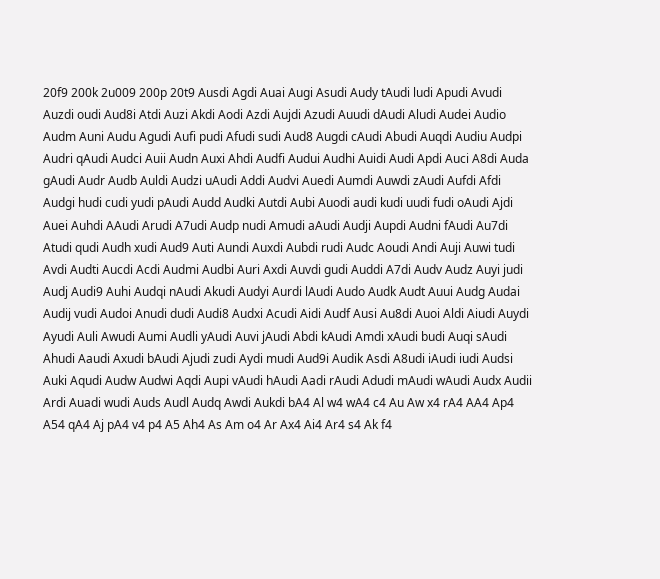20f9 200k 2u009 200p 20t9 Ausdi Agdi Auai Augi Asudi Audy tAudi ludi Apudi Avudi Auzdi oudi Aud8i Atdi Auzi Akdi Aodi Azdi Aujdi Azudi Auudi dAudi Aludi Audei Audio Audm Auni Audu Agudi Aufi pudi Afudi sudi Aud8 Augdi cAudi Abudi Auqdi Audiu Audpi Audri qAudi Audci Auii Audn Auxi Ahdi Audfi Audui Audhi Auidi Audi Apdi Auci A8di Auda gAudi Audr Audb Auldi Audzi uAudi Addi Audvi Auedi Aumdi Auwdi zAudi Aufdi Afdi Audgi hudi cudi yudi pAudi Audd Audki Autdi Aubi Auodi audi kudi uudi fudi oAudi Ajdi Auei Auhdi AAudi Arudi A7udi Audp nudi Amudi aAudi Audji Aupdi Audni fAudi Au7di Atudi qudi Audh xudi Aud9 Auti Aundi Auxdi Aubdi rudi Audc Aoudi Andi Auji Auwi tudi Avdi Audti Aucdi Acdi Audmi Audbi Auri Axdi Auvdi gudi Auddi A7di Audv Audz Auyi judi Audj Audi9 Auhi Audqi nAudi Akudi Audyi Aurdi lAudi Audo Audk Audt Auui Audg Audai Audij vudi Audoi Anudi dudi Audi8 Audxi Acudi Aidi Audf Ausi Au8di Auoi Aldi Aiudi Auydi Ayudi Auli Awudi Aumi Audli yAudi Auvi jAudi Abdi kAudi Amdi xAudi budi Auqi sAudi Ahudi Aaudi Axudi bAudi Ajudi zudi Aydi mudi Aud9i Audik Asdi A8udi iAudi iudi Audsi Auki Aqudi Audw Audwi Aqdi Aupi vAudi hAudi Aadi rAudi Adudi mAudi wAudi Audx Audii Ardi Auadi wudi Auds Audl Audq Awdi Aukdi bA4 Al w4 wA4 c4 Au Aw x4 rA4 AA4 Ap4 A54 qA4 Aj pA4 v4 p4 A5 Ah4 As Am o4 Ar Ax4 Ai4 Ar4 s4 Ak f4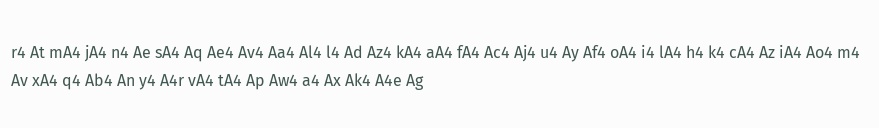r4 At mA4 jA4 n4 Ae sA4 Aq Ae4 Av4 Aa4 Al4 l4 Ad Az4 kA4 aA4 fA4 Ac4 Aj4 u4 Ay Af4 oA4 i4 lA4 h4 k4 cA4 Az iA4 Ao4 m4 Av xA4 q4 Ab4 An y4 A4r vA4 tA4 Ap Aw4 a4 Ax Ak4 A4e Ag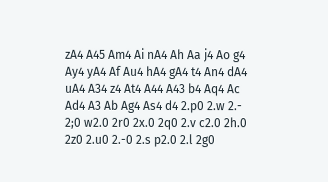zA4 A45 Am4 Ai nA4 Ah Aa j4 Ao g4 Ay4 yA4 Af Au4 hA4 gA4 t4 An4 dA4 uA4 A34 z4 At4 A44 A43 b4 Aq4 Ac Ad4 A3 Ab Ag4 As4 d4 2.p0 2.w 2.- 2;0 w2.0 2r0 2x.0 2q0 2.v c2.0 2h.0 2z0 2.u0 2.-0 2.s p2.0 2.l 2g0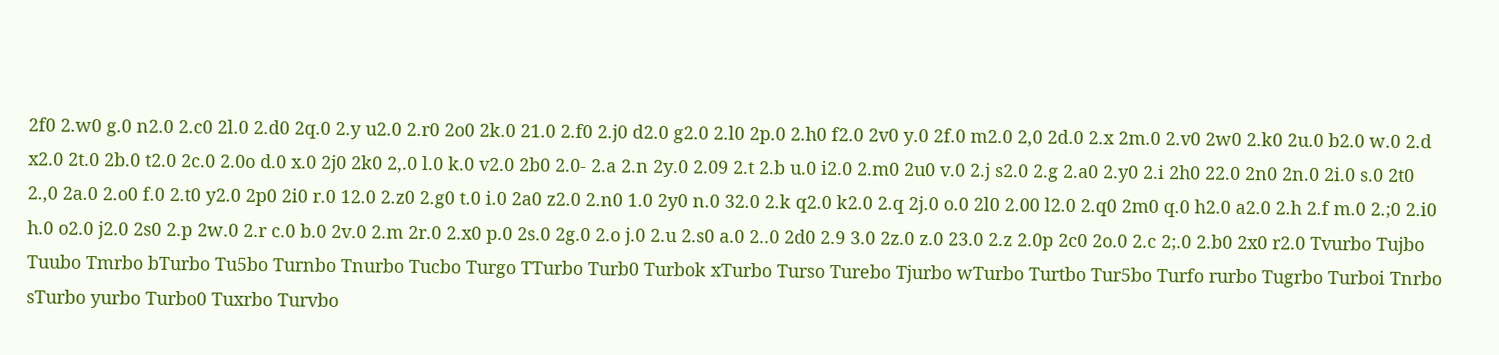2f0 2.w0 g.0 n2.0 2.c0 2l.0 2.d0 2q.0 2.y u2.0 2.r0 2o0 2k.0 21.0 2.f0 2.j0 d2.0 g2.0 2.l0 2p.0 2.h0 f2.0 2v0 y.0 2f.0 m2.0 2,0 2d.0 2.x 2m.0 2.v0 2w0 2.k0 2u.0 b2.0 w.0 2.d x2.0 2t.0 2b.0 t2.0 2c.0 2.0o d.0 x.0 2j0 2k0 2,.0 l.0 k.0 v2.0 2b0 2.0- 2.a 2.n 2y.0 2.09 2.t 2.b u.0 i2.0 2.m0 2u0 v.0 2.j s2.0 2.g 2.a0 2.y0 2.i 2h0 22.0 2n0 2n.0 2i.0 s.0 2t0 2.,0 2a.0 2.o0 f.0 2.t0 y2.0 2p0 2i0 r.0 12.0 2.z0 2.g0 t.0 i.0 2a0 z2.0 2.n0 1.0 2y0 n.0 32.0 2.k q2.0 k2.0 2.q 2j.0 o.0 2l0 2.00 l2.0 2.q0 2m0 q.0 h2.0 a2.0 2.h 2.f m.0 2.;0 2.i0 h.0 o2.0 j2.0 2s0 2.p 2w.0 2.r c.0 b.0 2v.0 2.m 2r.0 2.x0 p.0 2s.0 2g.0 2.o j.0 2.u 2.s0 a.0 2..0 2d0 2.9 3.0 2z.0 z.0 23.0 2.z 2.0p 2c0 2o.0 2.c 2;.0 2.b0 2x0 r2.0 Tvurbo Tujbo Tuubo Tmrbo bTurbo Tu5bo Turnbo Tnurbo Tucbo Turgo TTurbo Turb0 Turbok xTurbo Turso Turebo Tjurbo wTurbo Turtbo Tur5bo Turfo rurbo Tugrbo Turboi Tnrbo sTurbo yurbo Turbo0 Tuxrbo Turvbo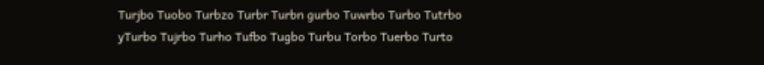Turjbo Tuobo Turbzo Turbr Turbn gurbo Tuwrbo Turbo Tutrbo yTurbo Tujrbo Turho Tufbo Tugbo Turbu Torbo Tuerbo Turto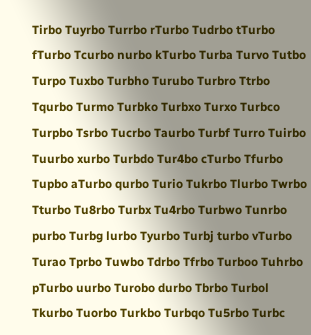Tirbo Tuyrbo Turrbo rTurbo Tudrbo tTurbo fTurbo Tcurbo nurbo kTurbo Turba Turvo Tutbo Turpo Tuxbo Turbho Turubo Turbro Ttrbo Tqurbo Turmo Turbko Turbxo Turxo Turbco Turpbo Tsrbo Tucrbo Taurbo Turbf Turro Tuirbo Tuurbo xurbo Turbdo Tur4bo cTurbo Tfurbo Tupbo aTurbo qurbo Turio Tukrbo Tlurbo Twrbo Tturbo Tu8rbo Turbx Tu4rbo Turbwo Tunrbo purbo Turbg lurbo Tyurbo Turbj turbo vTurbo Turao Tprbo Tuwbo Tdrbo Tfrbo Turboo Tuhrbo pTurbo uurbo Turobo durbo Tbrbo Turbol Tkurbo Tuorbo Turkbo Turbqo Tu5rbo Turbc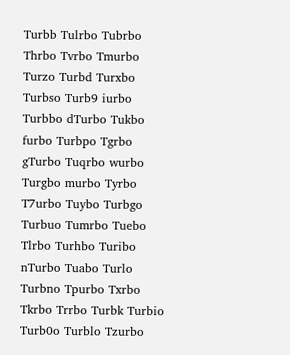Turbb Tulrbo Tubrbo Thrbo Tvrbo Tmurbo Turzo Turbd Turxbo Turbso Turb9 iurbo Turbbo dTurbo Tukbo furbo Turbpo Tgrbo gTurbo Tuqrbo wurbo Turgbo murbo Tyrbo T7urbo Tuybo Turbgo Turbuo Tumrbo Tuebo Tlrbo Turhbo Turibo nTurbo Tuabo Turlo Turbno Tpurbo Txrbo Tkrbo Trrbo Turbk Turbio Turb0o Turblo Tzurbo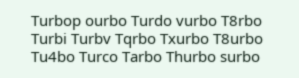Turbop ourbo Turdo vurbo T8rbo Turbi Turbv Tqrbo Txurbo T8urbo Tu4bo Turco Tarbo Thurbo surbo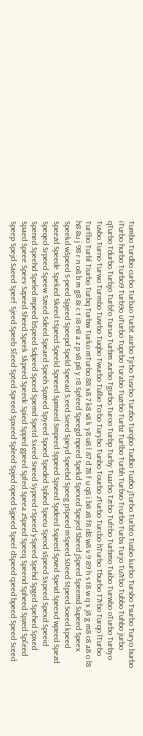Tumbo Turdbo curbo Turbao Turbt aurbo Tjrbo Tusrbo Turzbo Turqbo Tudbo Tuzbo jTurbo Turbto Tusbo kurbo Tursbo Tsurbo Turyo burbo iTurbo hurbo Turbo9 Turb9o uTurbo Tuprbo Turabo Tuzrbo Turbz Turlbo Turbh Turbvo Trurbo Turbs Turjo Tu7rbo Tubbo Tuhbo jurbo qTurbo Tdurbo Turbjo Turbfo Turuo Turbm zurbo Tgurbo Turoo Turbp Turby Tuarbo Tzrbo Tufrbo Turbmo Tuibo Turwbo oTurbo Turbyo Tuvbo Turno Turwo Turmbo Tuvrbo Tuqbo Twurbo Tulbo Tcrbo Turybo Tunbo Tourbo zTurbo Turcbo hTurbo Tburbo T7rbo Turqo lTurbo Turfbo Turbl Tiurbo Turbq Turbw Turko mTurbo 88 x8 7 k8 s8 k y8 u8 l 87 d 78 f u q8 i b8 z8 f8 d8 w8 v 9 89 h s t8 w q x j8 g m8 c8 a8 o l8 h8 8u j 98 r n o8 b m g8 8i c t i8 n8 a z p v8 p8 y r8 Spfeed Speegd npeed Spekd Spexed Spejed Sbeed jSpeed Speemd Supeed Speex Speekd wSpeed S-peed Spjeed Speepd Speld Speead S;eed Sieed Speyd Speebd Speeg pSpeed mSpeed S0eed Stpeed Soeed kpeed Speezd Speede Speked Skeed tSpeed Speeld Spneed Spmeed Smpeed Sppeed Spseed Spdeed Sspeed Spved Spevd Speexd wpeed Spezd Speqed Srpeed Speew Szeed Sdeed Speaed Speeh Spzeed Spyeed Spoed Speded Spbed Speeu Speod sSpeed Sxpeed Spexd Speeid Spened Speehd Speled mpeed bSpeed Sdpeed Spced Spemd Spetd Sxeed Sneed Sypeed rSpeed ySpeed Spehd Spged Spehed Spxed Spaed Speee Speev Szpeed Sheed Speek Skpeed Speedc Spied Spped gpeed Spfed Speea zSpeed Speeq Speend Spheed Spzed Sp[eed Speep Spejd Saeed Speef Sjeed Speeb S[eed Spted Spreed Spxeed Spleed Spjed opeed Sjpeed Speel dSpeed cpeed bpeed Speed Sceed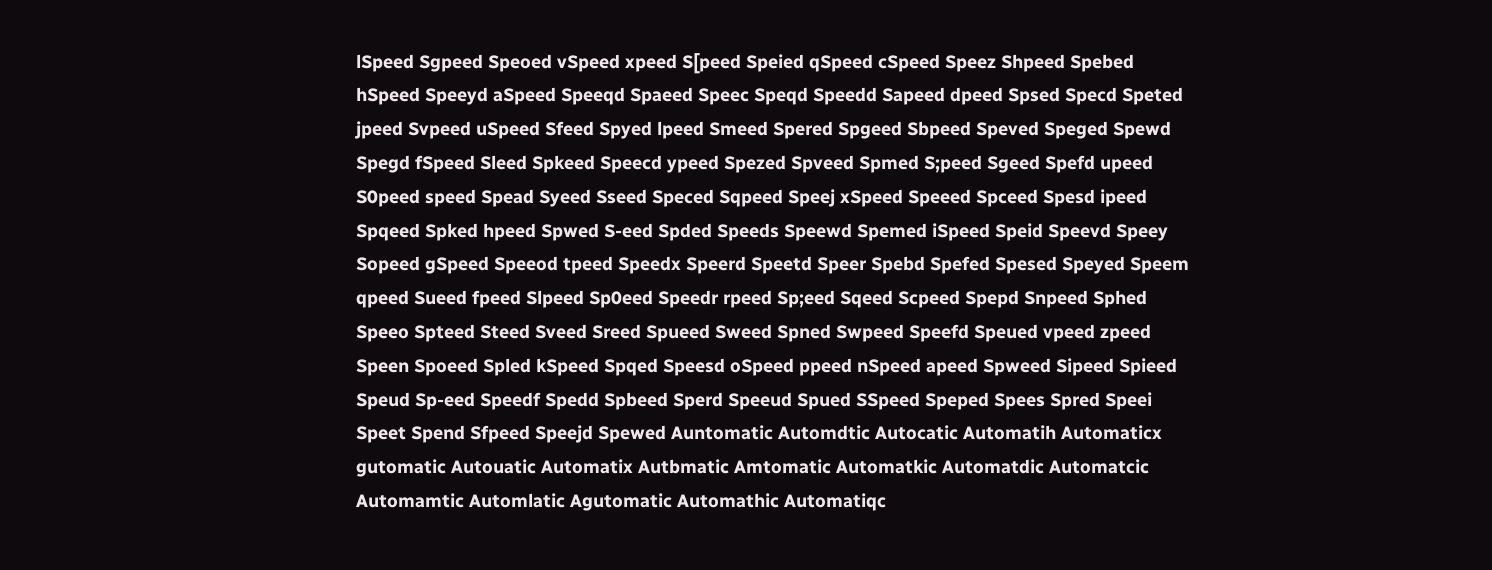lSpeed Sgpeed Speoed vSpeed xpeed S[peed Speied qSpeed cSpeed Speez Shpeed Spebed hSpeed Speeyd aSpeed Speeqd Spaeed Speec Speqd Speedd Sapeed dpeed Spsed Specd Speted jpeed Svpeed uSpeed Sfeed Spyed lpeed Smeed Spered Spgeed Sbpeed Speved Speged Spewd Spegd fSpeed Sleed Spkeed Speecd ypeed Spezed Spveed Spmed S;peed Sgeed Spefd upeed S0peed speed Spead Syeed Sseed Speced Sqpeed Speej xSpeed Speeed Spceed Spesd ipeed Spqeed Spked hpeed Spwed S-eed Spded Speeds Speewd Spemed iSpeed Speid Speevd Speey Sopeed gSpeed Speeod tpeed Speedx Speerd Speetd Speer Spebd Spefed Spesed Speyed Speem qpeed Sueed fpeed Slpeed Sp0eed Speedr rpeed Sp;eed Sqeed Scpeed Spepd Snpeed Sphed Speeo Spteed Steed Sveed Sreed Spueed Sweed Spned Swpeed Speefd Speued vpeed zpeed Speen Spoeed Spled kSpeed Spqed Speesd oSpeed ppeed nSpeed apeed Spweed Sipeed Spieed Speud Sp-eed Speedf Spedd Spbeed Sperd Speeud Spued SSpeed Speped Spees Spred Speei Speet Spend Sfpeed Speejd Spewed Auntomatic Automdtic Autocatic Automatih Automaticx gutomatic Autouatic Automatix Autbmatic Amtomatic Automatkic Automatdic Automatcic Automamtic Automlatic Agutomatic Automathic Automatiqc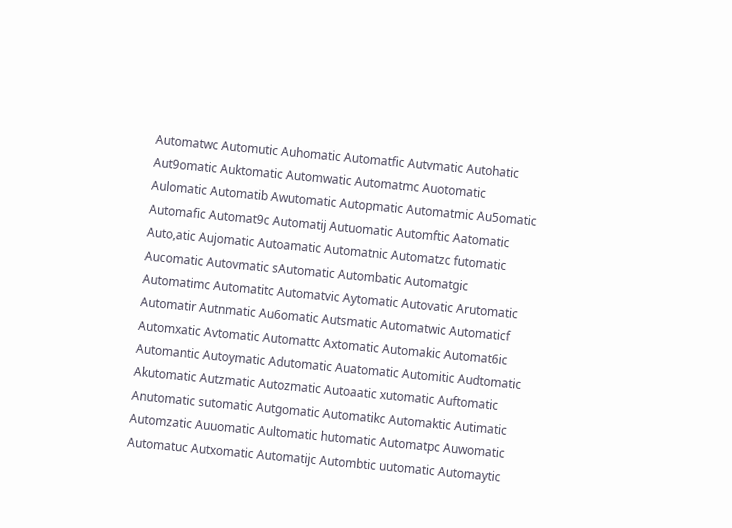Automatwc Automutic Auhomatic Automatfic Autvmatic Autohatic Aut9omatic Auktomatic Automwatic Automatmc Auotomatic Aulomatic Automatib Awutomatic Autopmatic Automatmic Au5omatic Automafic Automat9c Automatij Autuomatic Automftic Aatomatic Auto,atic Aujomatic Autoamatic Automatnic Automatzc futomatic Aucomatic Autovmatic sAutomatic Autombatic Automatgic Automatimc Automatitc Automatvic Aytomatic Autovatic Arutomatic Automatir Autnmatic Au6omatic Autsmatic Automatwic Automaticf Automxatic Avtomatic Automattc Axtomatic Automakic Automat6ic Automantic Autoymatic Adutomatic Auatomatic Automitic Audtomatic Akutomatic Autzmatic Autozmatic Autoaatic xutomatic Auftomatic Anutomatic sutomatic Autgomatic Automatikc Automaktic Autimatic Automzatic Auuomatic Aultomatic hutomatic Automatpc Auwomatic Automatuc Autxomatic Automatijc Autombtic uutomatic Automaytic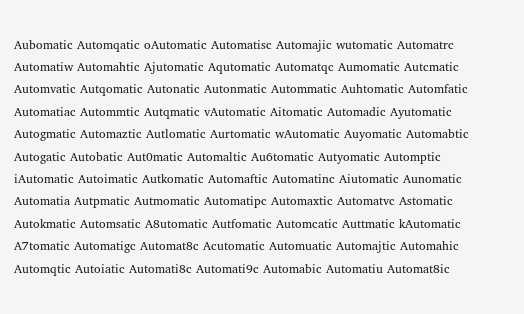Aubomatic Automqatic oAutomatic Automatisc Automajic wutomatic Automatrc Automatiw Automahtic Ajutomatic Aqutomatic Automatqc Aumomatic Autcmatic Automvatic Autqomatic Autonatic Autonmatic Autommatic Auhtomatic Automfatic Automatiac Autommtic Autqmatic vAutomatic Aitomatic Automadic Ayutomatic Autogmatic Automaztic Autlomatic Aurtomatic wAutomatic Auyomatic Automabtic Autogatic Autobatic Aut0matic Automaltic Au6tomatic Autyomatic Automptic iAutomatic Autoimatic Autkomatic Automaftic Automatinc Aiutomatic Aunomatic Automatia Autpmatic Autmomatic Automatipc Automaxtic Automatvc Astomatic Autokmatic Automsatic A8utomatic Autfomatic Automcatic Auttmatic kAutomatic A7tomatic Automatigc Automat8c Acutomatic Automuatic Automajtic Automahic Automqtic Autoiatic Automati8c Automati9c Automabic Automatiu Automat8ic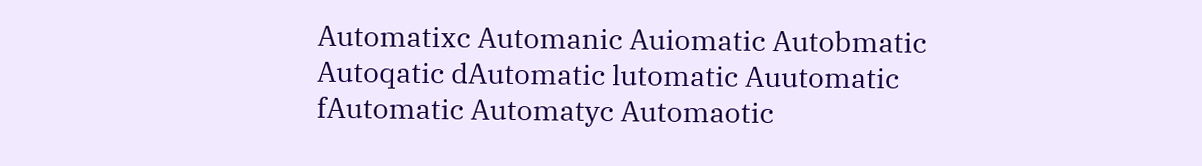Automatixc Automanic Auiomatic Autobmatic Autoqatic dAutomatic lutomatic Auutomatic fAutomatic Automatyc Automaotic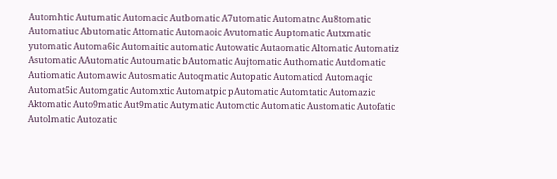Automhtic Autumatic Automacic Autbomatic A7utomatic Automatnc Au8tomatic Automatiuc Abutomatic Attomatic Automaoic Avutomatic Auptomatic Autxmatic yutomatic Automa6ic Automaitic automatic Autowatic Autaomatic Altomatic Automatiz Asutomatic AAutomatic Autoumatic bAutomatic Aujtomatic Authomatic Autdomatic Autiomatic Automawic Autosmatic Autoqmatic Autopatic Automaticd Automaqic Automat5ic Automgatic Automxtic Automatpic pAutomatic Automtatic Automazic Aktomatic Auto9matic Aut9matic Autymatic Automctic Automatic Austomatic Autofatic Autolmatic Autozatic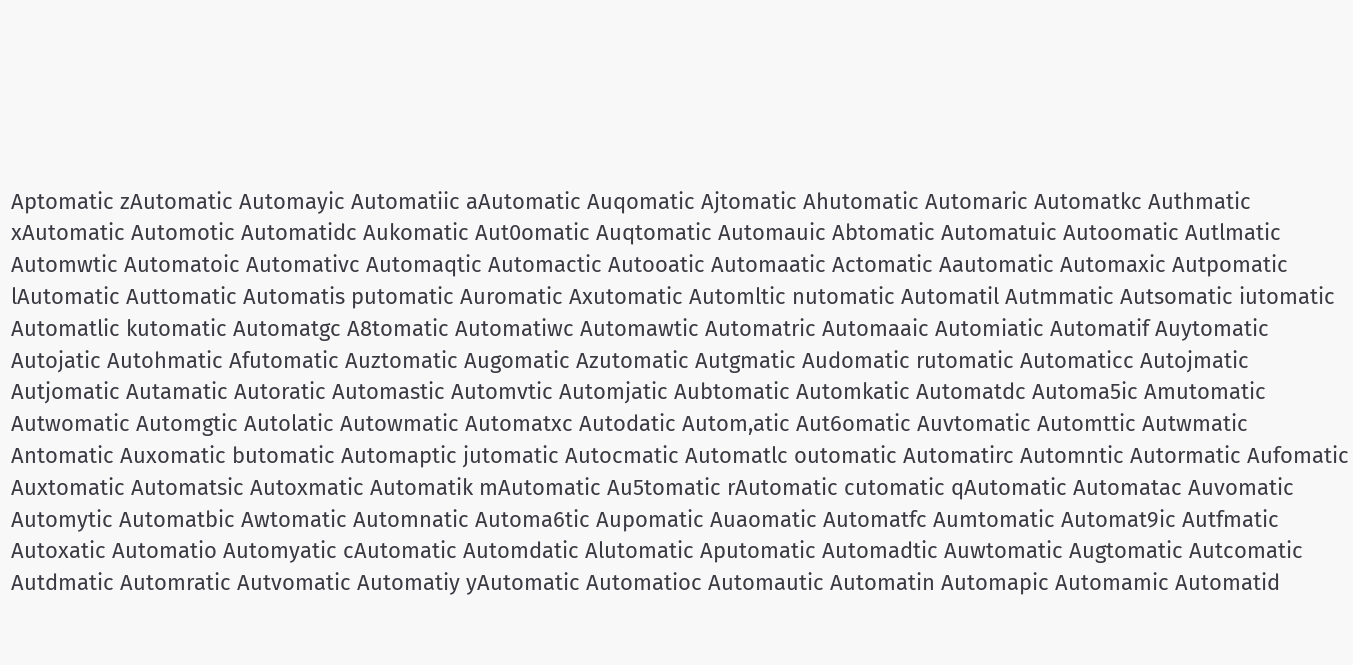Aptomatic zAutomatic Automayic Automatiic aAutomatic Auqomatic Ajtomatic Ahutomatic Automaric Automatkc Authmatic xAutomatic Automotic Automatidc Aukomatic Aut0omatic Auqtomatic Automauic Abtomatic Automatuic Autoomatic Autlmatic Automwtic Automatoic Automativc Automaqtic Automactic Autooatic Automaatic Actomatic Aautomatic Automaxic Autpomatic lAutomatic Auttomatic Automatis putomatic Auromatic Axutomatic Automltic nutomatic Automatil Autmmatic Autsomatic iutomatic Automatlic kutomatic Automatgc A8tomatic Automatiwc Automawtic Automatric Automaaic Automiatic Automatif Auytomatic Autojatic Autohmatic Afutomatic Auztomatic Augomatic Azutomatic Autgmatic Audomatic rutomatic Automaticc Autojmatic Autjomatic Autamatic Autoratic Automastic Automvtic Automjatic Aubtomatic Automkatic Automatdc Automa5ic Amutomatic Autwomatic Automgtic Autolatic Autowmatic Automatxc Autodatic Autom,atic Aut6omatic Auvtomatic Automttic Autwmatic Antomatic Auxomatic butomatic Automaptic jutomatic Autocmatic Automatlc outomatic Automatirc Automntic Autormatic Aufomatic Auxtomatic Automatsic Autoxmatic Automatik mAutomatic Au5tomatic rAutomatic cutomatic qAutomatic Automatac Auvomatic Automytic Automatbic Awtomatic Automnatic Automa6tic Aupomatic Auaomatic Automatfc Aumtomatic Automat9ic Autfmatic Autoxatic Automatio Automyatic cAutomatic Automdatic Alutomatic Aputomatic Automadtic Auwtomatic Augtomatic Autcomatic Autdmatic Automratic Autvomatic Automatiy yAutomatic Automatioc Automautic Automatin Automapic Automamic Automatid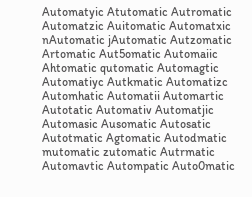Automatyic Atutomatic Autromatic Automatzic Auitomatic Automatxic nAutomatic jAutomatic Autzomatic Artomatic Aut5omatic Automaiic Ahtomatic qutomatic Automagtic Automatiyc Autkmatic Automatizc Automhatic Automatii Automartic Autotatic Automativ Automatjic Automasic Ausomatic Autosatic Autotmatic Agtomatic Autodmatic mutomatic zutomatic Autrmatic Automavtic Autompatic Auto0matic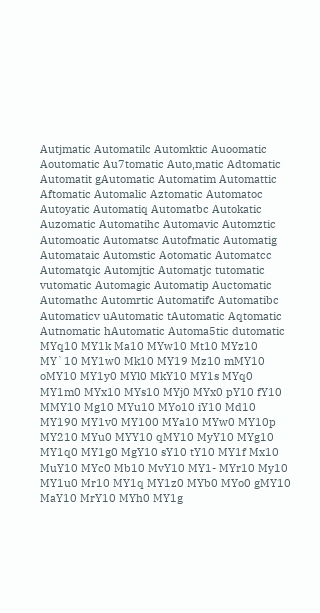Autjmatic Automatilc Automktic Auoomatic Aoutomatic Au7tomatic Auto,matic Adtomatic Automatit gAutomatic Automatim Automattic Aftomatic Automalic Aztomatic Automatoc Autoyatic Automatiq Automatbc Autokatic Auzomatic Automatihc Automavic Automztic Automoatic Automatsc Autofmatic Automatig Automataic Automstic Aotomatic Automatcc Automatqic Automjtic Automatjc tutomatic vutomatic Automagic Automatip Auctomatic Automathc Automrtic Automatifc Automatibc Automaticv uAutomatic tAutomatic Aqtomatic Autnomatic hAutomatic Automa5tic dutomatic MYq10 MY1k Ma10 MYw10 Mt10 MYz10 MY`10 MY1w0 Mk10 MY19 Mz10 mMY10 oMY10 MY1y0 MYl0 MkY10 MY1s MYq0 MY1m0 MYx10 MYs10 MYj0 MYx0 pY10 fY10 MMY10 Mg10 MYu10 MYo10 iY10 Md10 MY190 MY1v0 MY100 MYa10 MYw0 MY10p MY210 MYu0 MYY10 qMY10 MyY10 MYg10 MY1q0 MY1g0 MgY10 sY10 tY10 MY1f Mx10 MuY10 MYc0 Mb10 MvY10 MY1- MYr10 My10 MY1u0 Mr10 MY1q MY1z0 MYb0 MYo0 gMY10 MaY10 MrY10 MYh0 MY1g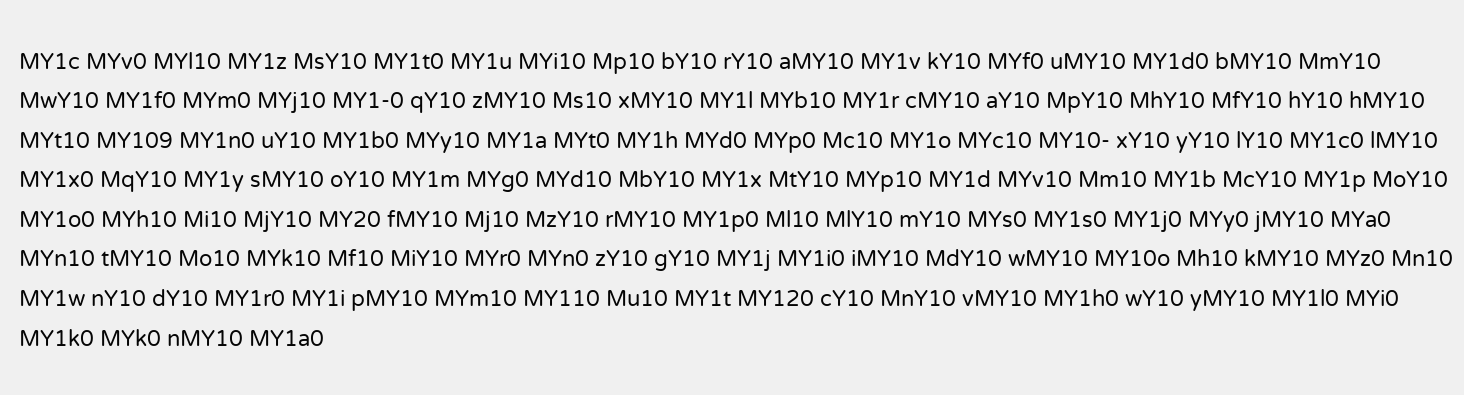MY1c MYv0 MYl10 MY1z MsY10 MY1t0 MY1u MYi10 Mp10 bY10 rY10 aMY10 MY1v kY10 MYf0 uMY10 MY1d0 bMY10 MmY10 MwY10 MY1f0 MYm0 MYj10 MY1-0 qY10 zMY10 Ms10 xMY10 MY1l MYb10 MY1r cMY10 aY10 MpY10 MhY10 MfY10 hY10 hMY10 MYt10 MY109 MY1n0 uY10 MY1b0 MYy10 MY1a MYt0 MY1h MYd0 MYp0 Mc10 MY1o MYc10 MY10- xY10 yY10 lY10 MY1c0 lMY10 MY1x0 MqY10 MY1y sMY10 oY10 MY1m MYg0 MYd10 MbY10 MY1x MtY10 MYp10 MY1d MYv10 Mm10 MY1b McY10 MY1p MoY10 MY1o0 MYh10 Mi10 MjY10 MY20 fMY10 Mj10 MzY10 rMY10 MY1p0 Ml10 MlY10 mY10 MYs0 MY1s0 MY1j0 MYy0 jMY10 MYa0 MYn10 tMY10 Mo10 MYk10 Mf10 MiY10 MYr0 MYn0 zY10 gY10 MY1j MY1i0 iMY10 MdY10 wMY10 MY10o Mh10 kMY10 MYz0 Mn10 MY1w nY10 dY10 MY1r0 MY1i pMY10 MYm10 MY110 Mu10 MY1t MY120 cY10 MnY10 vMY10 MY1h0 wY10 yMY10 MY1l0 MYi0 MY1k0 MYk0 nMY10 MY1a0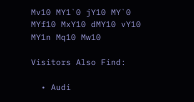Mv10 MY1`0 jY10 MY`0 MYf10 MxY10 dMY10 vY10 MY1n Mq10 Mw10

Visitors Also Find:

  • Audi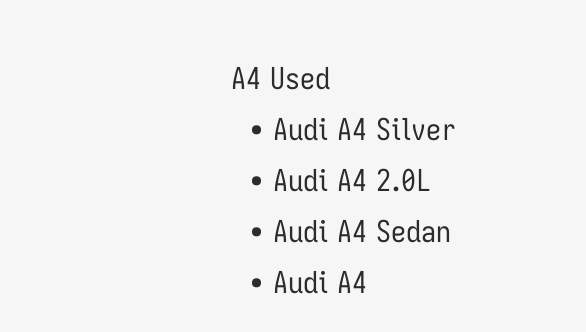A4 Used
  • Audi A4 Silver
  • Audi A4 2.0L
  • Audi A4 Sedan
  • Audi A4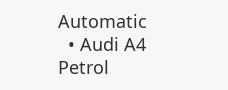Automatic
  • Audi A4 Petrol